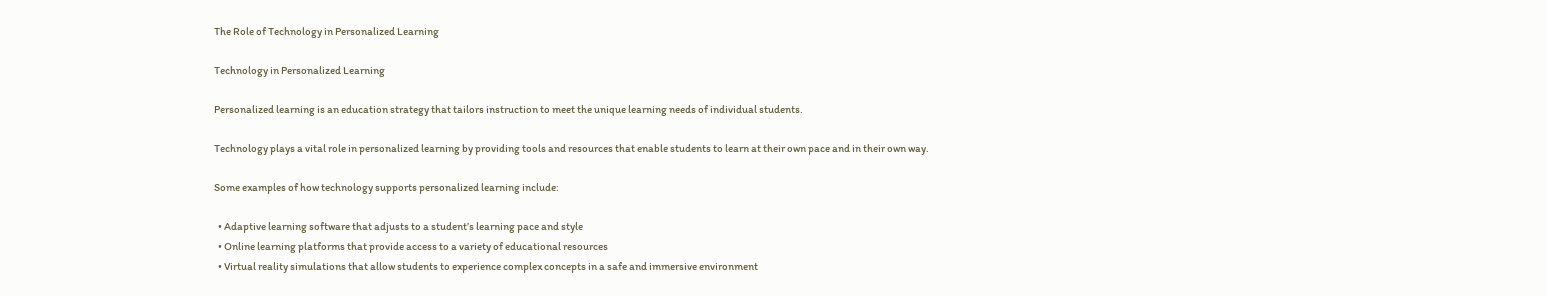The Role of Technology in Personalized Learning

Technology in Personalized Learning

Personalized learning is an education strategy that tailors instruction to meet the unique learning needs of individual students.

Technology plays a vital role in personalized learning by providing tools and resources that enable students to learn at their own pace and in their own way.

Some examples of how technology supports personalized learning include:

  • Adaptive learning software that adjusts to a student’s learning pace and style
  • Online learning platforms that provide access to a variety of educational resources
  • Virtual reality simulations that allow students to experience complex concepts in a safe and immersive environment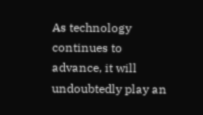As technology continues to advance, it will undoubtedly play an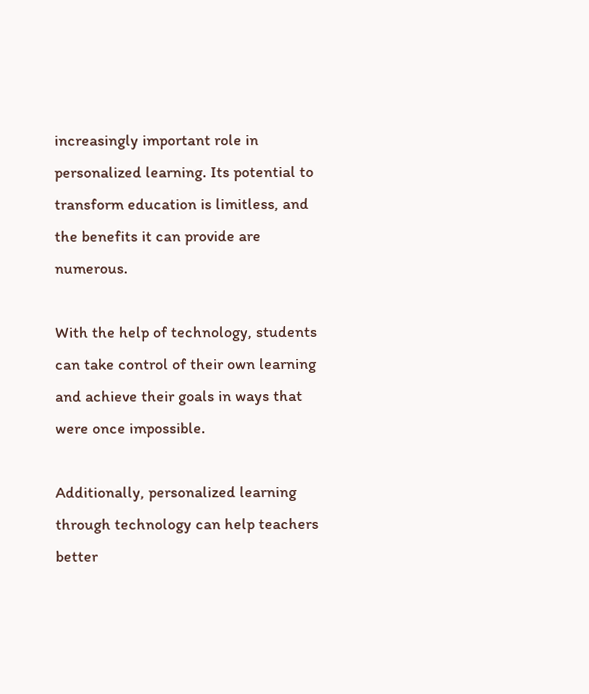increasingly important role in personalized learning. Its potential to transform education is limitless, and the benefits it can provide are numerous.

With the help of technology, students can take control of their own learning and achieve their goals in ways that were once impossible.

Additionally, personalized learning through technology can help teachers better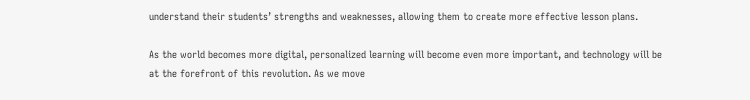understand their students’ strengths and weaknesses, allowing them to create more effective lesson plans.

As the world becomes more digital, personalized learning will become even more important, and technology will be at the forefront of this revolution. As we move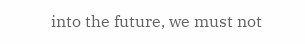into the future, we must not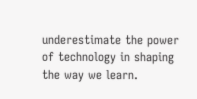underestimate the power of technology in shaping the way we learn.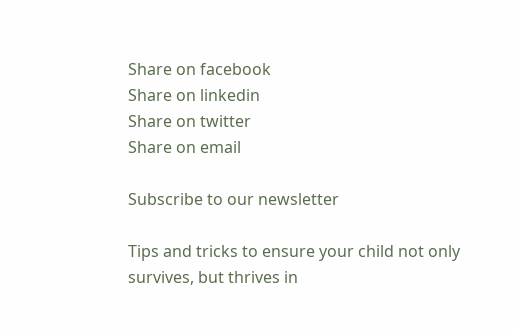Share on facebook
Share on linkedin
Share on twitter
Share on email

Subscribe to our newsletter

Tips and tricks to ensure your child not only survives, but thrives in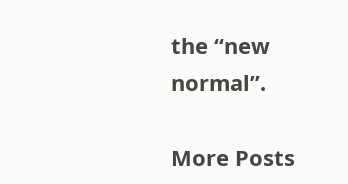the “new normal”.

More Posts